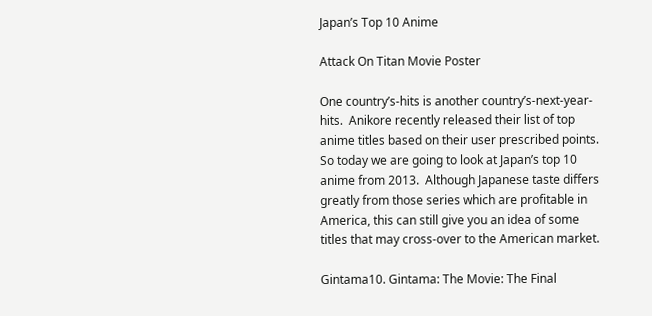Japan’s Top 10 Anime

Attack On Titan Movie Poster

One country’s-hits is another country’s-next-year-hits.  Anikore recently released their list of top anime titles based on their user prescribed points. So today we are going to look at Japan’s top 10 anime from 2013.  Although Japanese taste differs greatly from those series which are profitable in America, this can still give you an idea of some titles that may cross-over to the American market.

Gintama10. Gintama: The Movie: The Final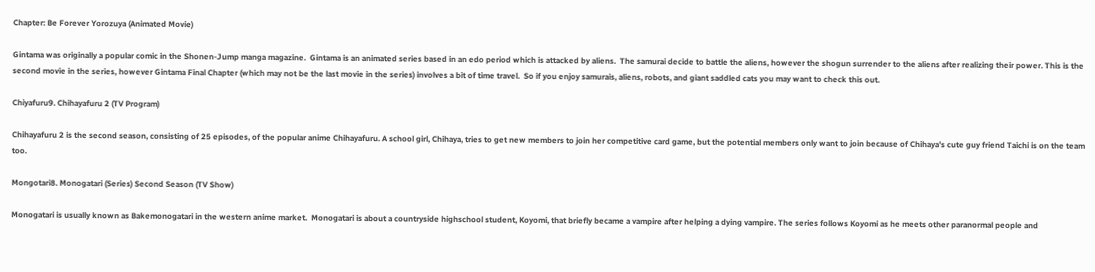Chapter: Be Forever Yorozuya (Animated Movie)

Gintama was originally a popular comic in the Shonen-Jump manga magazine.  Gintama is an animated series based in an edo period which is attacked by aliens.  The samurai decide to battle the aliens, however the shogun surrender to the aliens after realizing their power. This is the second movie in the series, however Gintama Final Chapter (which may not be the last movie in the series) involves a bit of time travel.  So if you enjoy samurais, aliens, robots, and giant saddled cats you may want to check this out.

Chiyafuru9. Chihayafuru 2 (TV Program)

Chihayafuru 2 is the second season, consisting of 25 episodes, of the popular anime Chihayafuru. A school girl, Chihaya, tries to get new members to join her competitive card game, but the potential members only want to join because of Chihaya’s cute guy friend Taichi is on the team too.

Mongotari8. Monogatari (Series) Second Season (TV Show)

Monogatari is usually known as Bakemonogatari in the western anime market.  Monogatari is about a countryside highschool student, Koyomi, that briefly became a vampire after helping a dying vampire. The series follows Koyomi as he meets other paranormal people and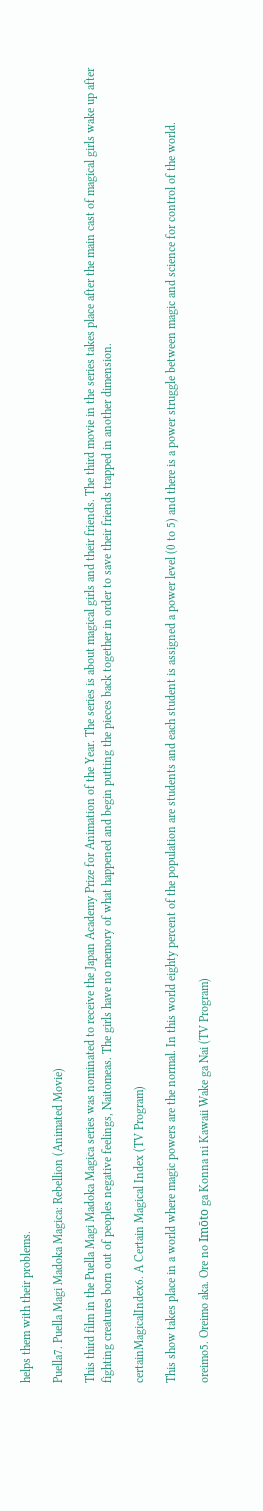helps them with their problems.

Puella7. Puella Magi Madoka Magica: Rebellion (Animated Movie)

This third film in the Puella Magi Madoka Magica series was nominated to receive the Japan Academy Prize for Animation of the Year. The series is about magical girls and their friends. The third movie in the series takes place after the main cast of magical girls wake up after fighting creatures born out of peoples negative feelings, Naitomeas. The girls have no memory of what happened and begin putting the pieces back together in order to save their friends trapped in another dimension.

certainMagicalIndex6. A Certain Magical Index (TV Program)

This show takes place in a world where magic powers are the normal. In this world eighty percent of the population are students and each student is assigned a power level (0 to 5) and there is a power struggle between magic and science for control of the world.

oreimo5. Oreimo aka. Ore no Imōto ga Konna ni Kawaii Wake ga Nai (TV Program)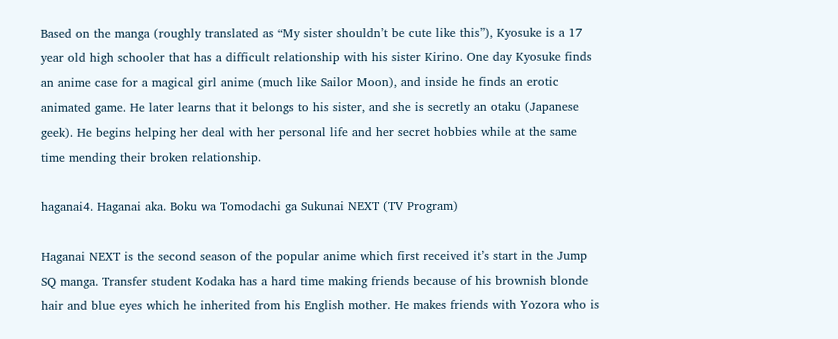Based on the manga (roughly translated as “My sister shouldn’t be cute like this”), Kyosuke is a 17 year old high schooler that has a difficult relationship with his sister Kirino. One day Kyosuke finds an anime case for a magical girl anime (much like Sailor Moon), and inside he finds an erotic animated game. He later learns that it belongs to his sister, and she is secretly an otaku (Japanese geek). He begins helping her deal with her personal life and her secret hobbies while at the same time mending their broken relationship.

haganai4. Haganai aka. Boku wa Tomodachi ga Sukunai NEXT (TV Program)

Haganai NEXT is the second season of the popular anime which first received it’s start in the Jump SQ manga. Transfer student Kodaka has a hard time making friends because of his brownish blonde hair and blue eyes which he inherited from his English mother. He makes friends with Yozora who is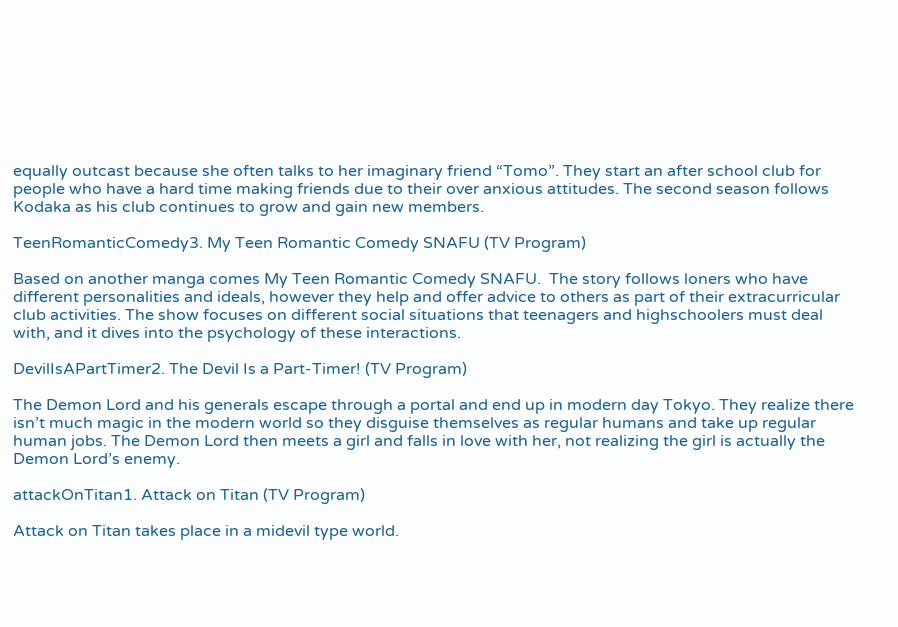equally outcast because she often talks to her imaginary friend “Tomo”. They start an after school club for people who have a hard time making friends due to their over anxious attitudes. The second season follows Kodaka as his club continues to grow and gain new members.

TeenRomanticComedy3. My Teen Romantic Comedy SNAFU (TV Program)

Based on another manga comes My Teen Romantic Comedy SNAFU.  The story follows loners who have different personalities and ideals, however they help and offer advice to others as part of their extracurricular club activities. The show focuses on different social situations that teenagers and highschoolers must deal with, and it dives into the psychology of these interactions.

DevilIsAPartTimer2. The Devil Is a Part-Timer! (TV Program)

The Demon Lord and his generals escape through a portal and end up in modern day Tokyo. They realize there isn’t much magic in the modern world so they disguise themselves as regular humans and take up regular human jobs. The Demon Lord then meets a girl and falls in love with her, not realizing the girl is actually the Demon Lord’s enemy.

attackOnTitan1. Attack on Titan (TV Program)

Attack on Titan takes place in a midevil type world.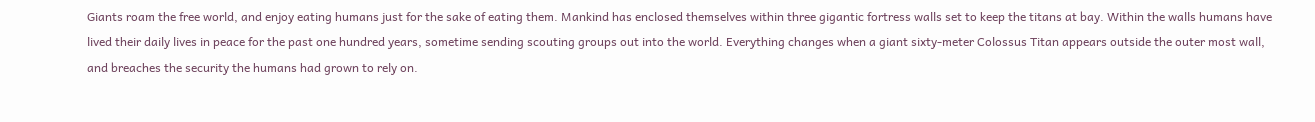Giants roam the free world, and enjoy eating humans just for the sake of eating them. Mankind has enclosed themselves within three gigantic fortress walls set to keep the titans at bay. Within the walls humans have lived their daily lives in peace for the past one hundred years, sometime sending scouting groups out into the world. Everything changes when a giant sixty-meter Colossus Titan appears outside the outer most wall, and breaches the security the humans had grown to rely on.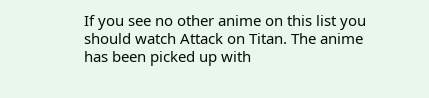If you see no other anime on this list you should watch Attack on Titan. The anime has been picked up with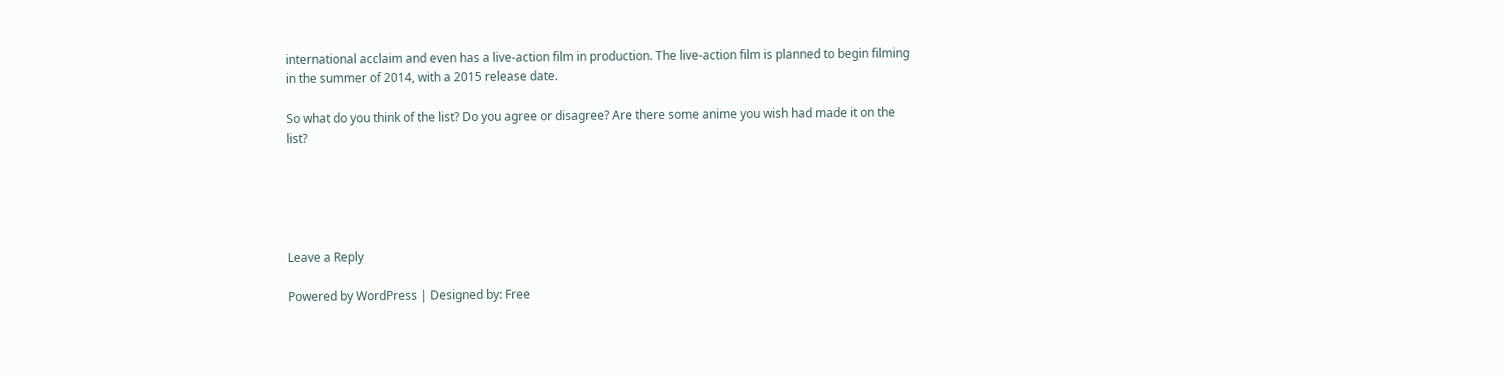international acclaim and even has a live-action film in production. The live-action film is planned to begin filming in the summer of 2014, with a 2015 release date.

So what do you think of the list? Do you agree or disagree? Are there some anime you wish had made it on the list?





Leave a Reply

Powered by WordPress | Designed by: Free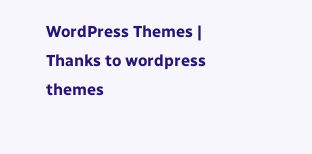WordPress Themes | Thanks to wordpress themes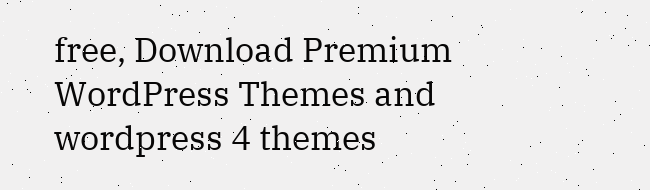free, Download Premium WordPress Themes and wordpress 4 themes